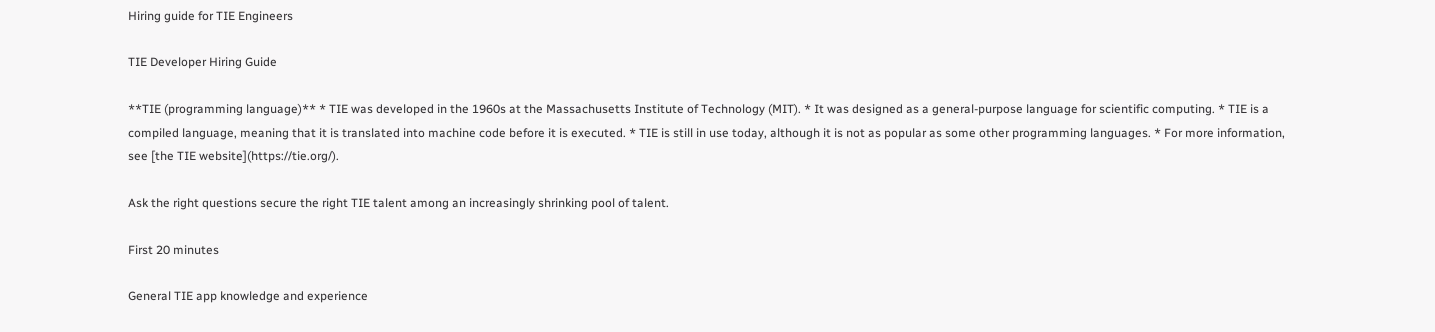Hiring guide for TIE Engineers

TIE Developer Hiring Guide

**TIE (programming language)** * TIE was developed in the 1960s at the Massachusetts Institute of Technology (MIT). * It was designed as a general-purpose language for scientific computing. * TIE is a compiled language, meaning that it is translated into machine code before it is executed. * TIE is still in use today, although it is not as popular as some other programming languages. * For more information, see [the TIE website](https://tie.org/).

Ask the right questions secure the right TIE talent among an increasingly shrinking pool of talent.

First 20 minutes

General TIE app knowledge and experience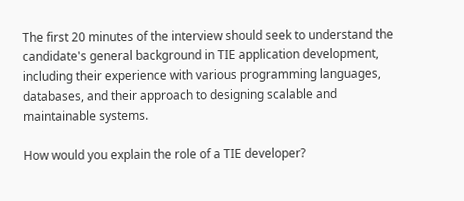The first 20 minutes of the interview should seek to understand the candidate's general background in TIE application development, including their experience with various programming languages, databases, and their approach to designing scalable and maintainable systems.

How would you explain the role of a TIE developer?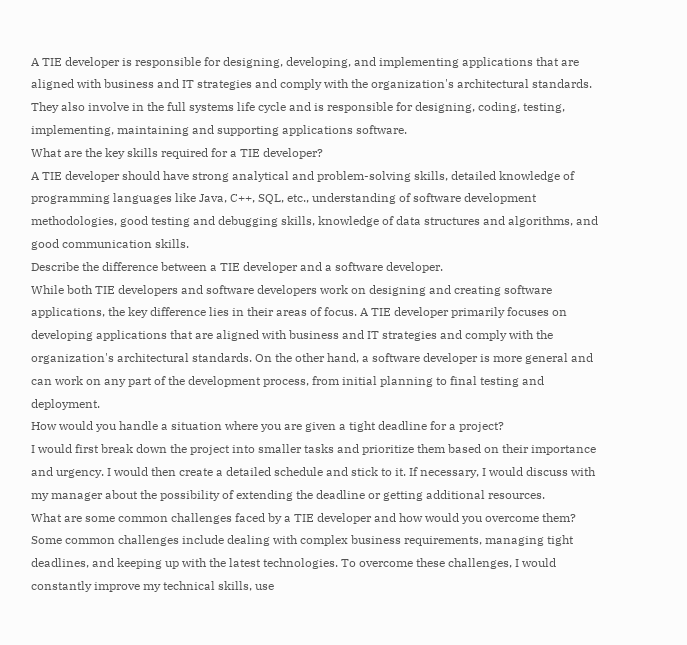A TIE developer is responsible for designing, developing, and implementing applications that are aligned with business and IT strategies and comply with the organization's architectural standards. They also involve in the full systems life cycle and is responsible for designing, coding, testing, implementing, maintaining and supporting applications software.
What are the key skills required for a TIE developer?
A TIE developer should have strong analytical and problem-solving skills, detailed knowledge of programming languages like Java, C++, SQL, etc., understanding of software development methodologies, good testing and debugging skills, knowledge of data structures and algorithms, and good communication skills.
Describe the difference between a TIE developer and a software developer.
While both TIE developers and software developers work on designing and creating software applications, the key difference lies in their areas of focus. A TIE developer primarily focuses on developing applications that are aligned with business and IT strategies and comply with the organization's architectural standards. On the other hand, a software developer is more general and can work on any part of the development process, from initial planning to final testing and deployment.
How would you handle a situation where you are given a tight deadline for a project?
I would first break down the project into smaller tasks and prioritize them based on their importance and urgency. I would then create a detailed schedule and stick to it. If necessary, I would discuss with my manager about the possibility of extending the deadline or getting additional resources.
What are some common challenges faced by a TIE developer and how would you overcome them?
Some common challenges include dealing with complex business requirements, managing tight deadlines, and keeping up with the latest technologies. To overcome these challenges, I would constantly improve my technical skills, use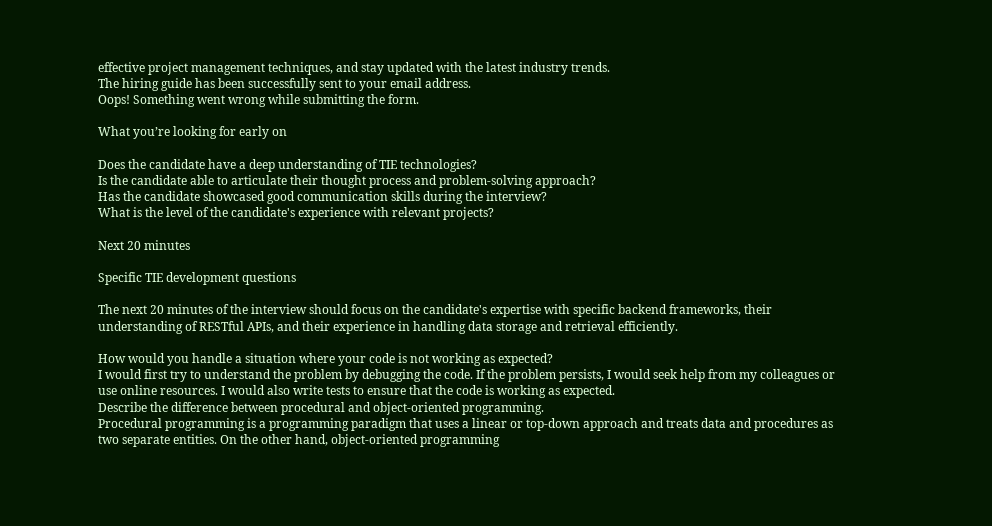effective project management techniques, and stay updated with the latest industry trends.
The hiring guide has been successfully sent to your email address.
Oops! Something went wrong while submitting the form.

What you’re looking for early on

Does the candidate have a deep understanding of TIE technologies?
Is the candidate able to articulate their thought process and problem-solving approach?
Has the candidate showcased good communication skills during the interview?
What is the level of the candidate's experience with relevant projects?

Next 20 minutes

Specific TIE development questions

The next 20 minutes of the interview should focus on the candidate's expertise with specific backend frameworks, their understanding of RESTful APIs, and their experience in handling data storage and retrieval efficiently.

How would you handle a situation where your code is not working as expected?
I would first try to understand the problem by debugging the code. If the problem persists, I would seek help from my colleagues or use online resources. I would also write tests to ensure that the code is working as expected.
Describe the difference between procedural and object-oriented programming.
Procedural programming is a programming paradigm that uses a linear or top-down approach and treats data and procedures as two separate entities. On the other hand, object-oriented programming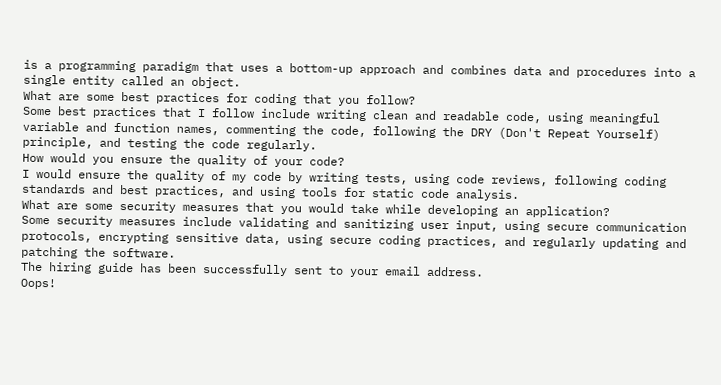is a programming paradigm that uses a bottom-up approach and combines data and procedures into a single entity called an object.
What are some best practices for coding that you follow?
Some best practices that I follow include writing clean and readable code, using meaningful variable and function names, commenting the code, following the DRY (Don't Repeat Yourself) principle, and testing the code regularly.
How would you ensure the quality of your code?
I would ensure the quality of my code by writing tests, using code reviews, following coding standards and best practices, and using tools for static code analysis.
What are some security measures that you would take while developing an application?
Some security measures include validating and sanitizing user input, using secure communication protocols, encrypting sensitive data, using secure coding practices, and regularly updating and patching the software.
The hiring guide has been successfully sent to your email address.
Oops!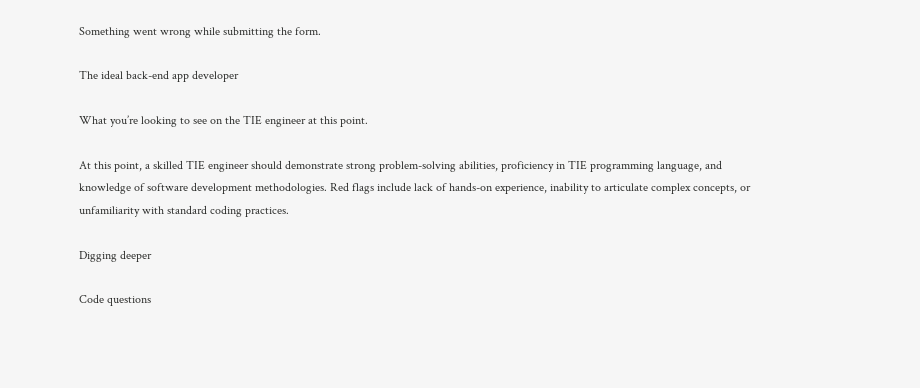Something went wrong while submitting the form.

The ideal back-end app developer

What you’re looking to see on the TIE engineer at this point.

At this point, a skilled TIE engineer should demonstrate strong problem-solving abilities, proficiency in TIE programming language, and knowledge of software development methodologies. Red flags include lack of hands-on experience, inability to articulate complex concepts, or unfamiliarity with standard coding practices.

Digging deeper

Code questions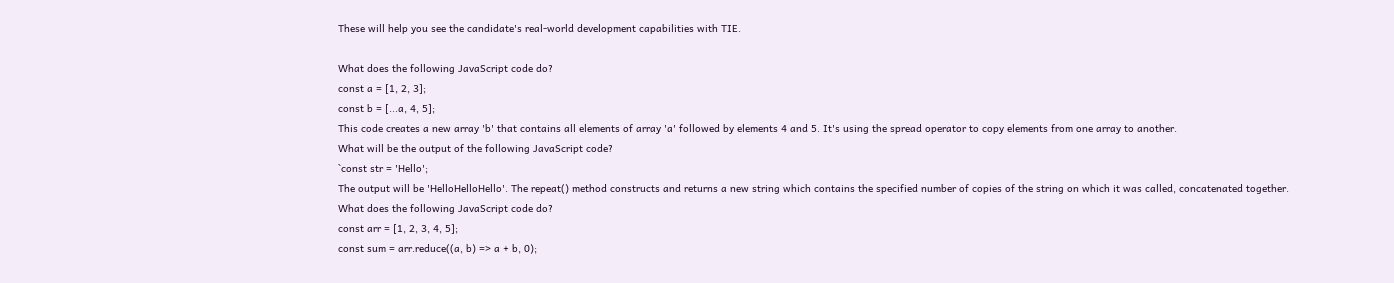These will help you see the candidate's real-world development capabilities with TIE.

What does the following JavaScript code do?
const a = [1, 2, 3];
const b = [...a, 4, 5];
This code creates a new array 'b' that contains all elements of array 'a' followed by elements 4 and 5. It's using the spread operator to copy elements from one array to another.
What will be the output of the following JavaScript code?
`const str = 'Hello';
The output will be 'HelloHelloHello'. The repeat() method constructs and returns a new string which contains the specified number of copies of the string on which it was called, concatenated together.
What does the following JavaScript code do?
const arr = [1, 2, 3, 4, 5];
const sum = arr.reduce((a, b) => a + b, 0);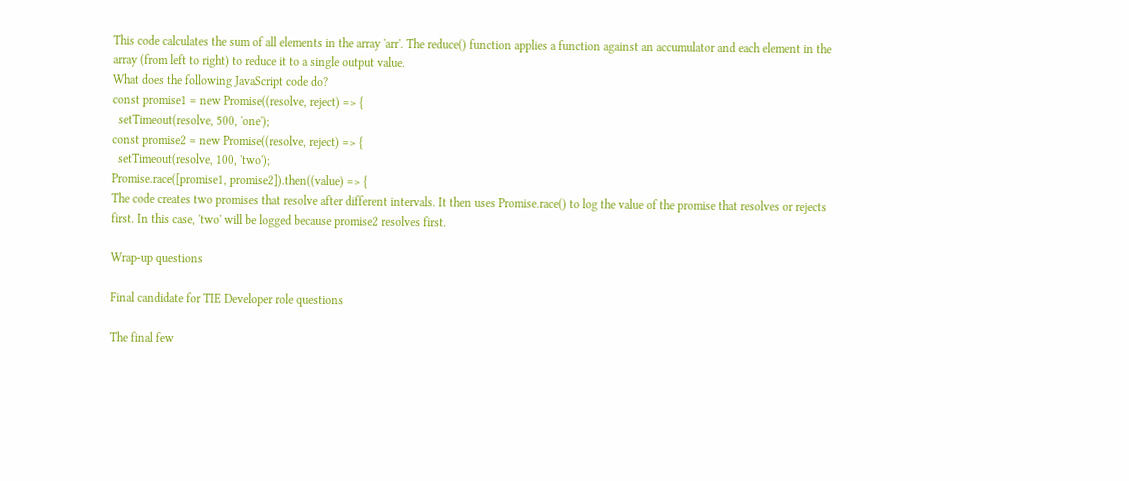This code calculates the sum of all elements in the array 'arr'. The reduce() function applies a function against an accumulator and each element in the array (from left to right) to reduce it to a single output value.
What does the following JavaScript code do?
const promise1 = new Promise((resolve, reject) => {
  setTimeout(resolve, 500, 'one');
const promise2 = new Promise((resolve, reject) => {
  setTimeout(resolve, 100, 'two');
Promise.race([promise1, promise2]).then((value) => {
The code creates two promises that resolve after different intervals. It then uses Promise.race() to log the value of the promise that resolves or rejects first. In this case, 'two' will be logged because promise2 resolves first.

Wrap-up questions

Final candidate for TIE Developer role questions

The final few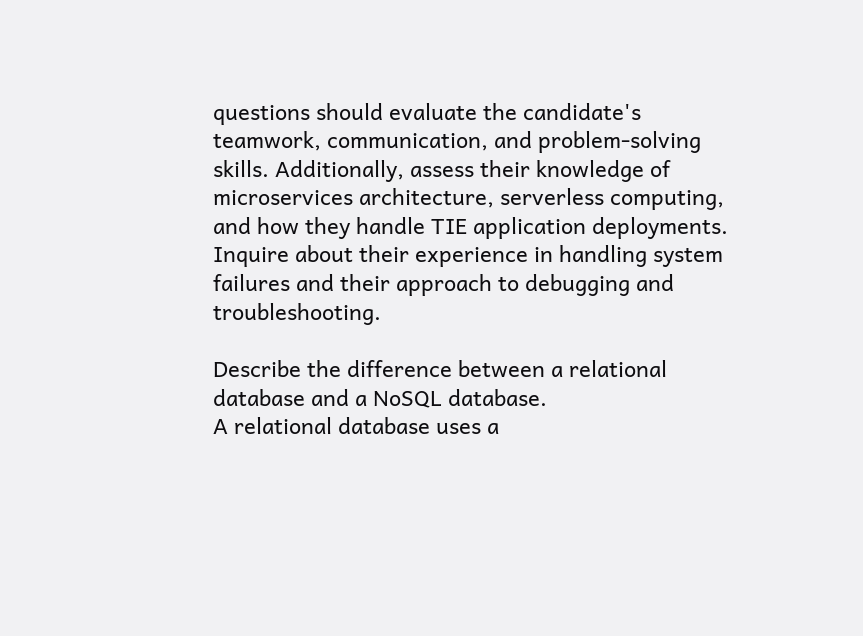questions should evaluate the candidate's teamwork, communication, and problem-solving skills. Additionally, assess their knowledge of microservices architecture, serverless computing, and how they handle TIE application deployments. Inquire about their experience in handling system failures and their approach to debugging and troubleshooting.

Describe the difference between a relational database and a NoSQL database.
A relational database uses a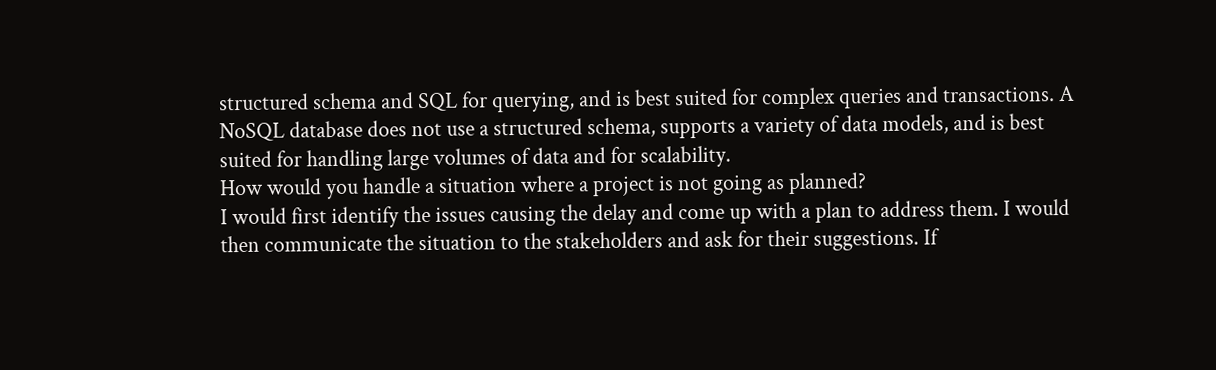structured schema and SQL for querying, and is best suited for complex queries and transactions. A NoSQL database does not use a structured schema, supports a variety of data models, and is best suited for handling large volumes of data and for scalability.
How would you handle a situation where a project is not going as planned?
I would first identify the issues causing the delay and come up with a plan to address them. I would then communicate the situation to the stakeholders and ask for their suggestions. If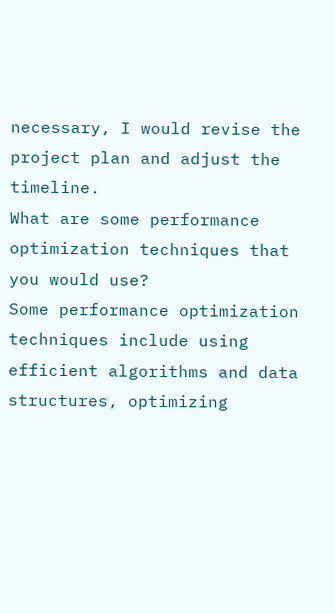necessary, I would revise the project plan and adjust the timeline.
What are some performance optimization techniques that you would use?
Some performance optimization techniques include using efficient algorithms and data structures, optimizing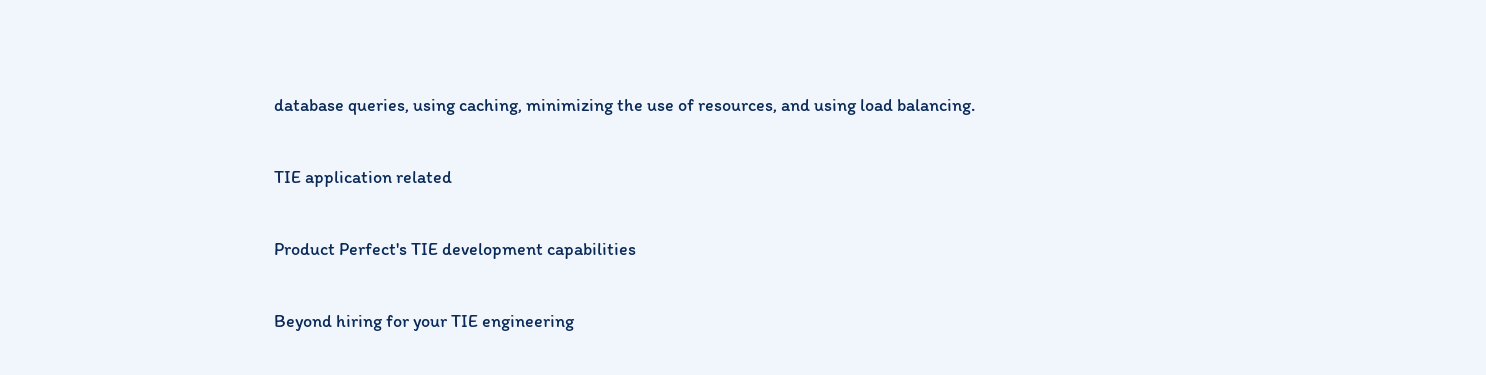database queries, using caching, minimizing the use of resources, and using load balancing.

TIE application related

Product Perfect's TIE development capabilities

Beyond hiring for your TIE engineering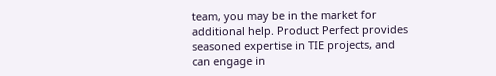team, you may be in the market for additional help. Product Perfect provides seasoned expertise in TIE projects, and can engage in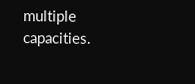multiple capacities.